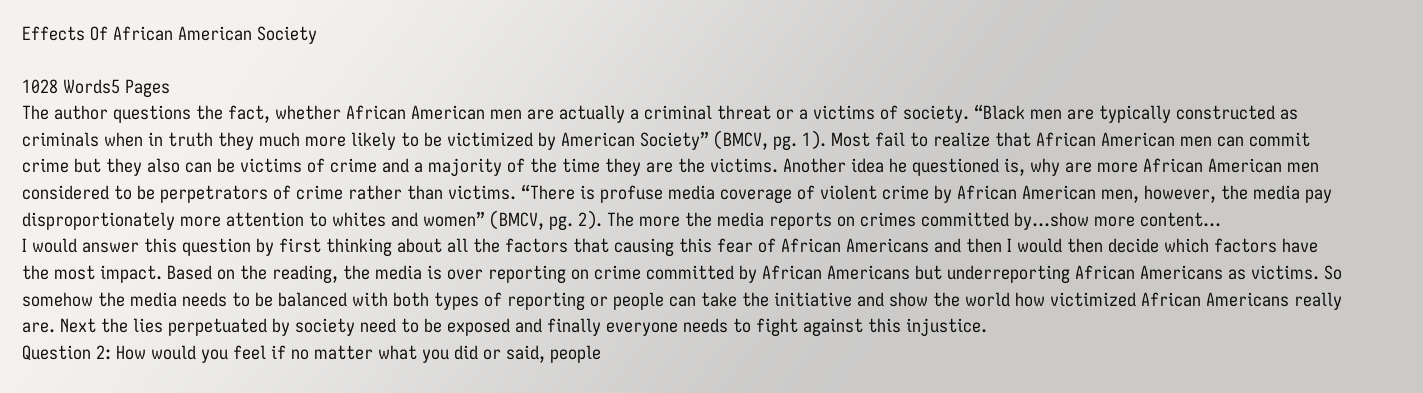Effects Of African American Society

1028 Words5 Pages
The author questions the fact, whether African American men are actually a criminal threat or a victims of society. “Black men are typically constructed as criminals when in truth they much more likely to be victimized by American Society” (BMCV, pg. 1). Most fail to realize that African American men can commit crime but they also can be victims of crime and a majority of the time they are the victims. Another idea he questioned is, why are more African American men considered to be perpetrators of crime rather than victims. “There is profuse media coverage of violent crime by African American men, however, the media pay disproportionately more attention to whites and women” (BMCV, pg. 2). The more the media reports on crimes committed by…show more content…
I would answer this question by first thinking about all the factors that causing this fear of African Americans and then I would then decide which factors have the most impact. Based on the reading, the media is over reporting on crime committed by African Americans but underreporting African Americans as victims. So somehow the media needs to be balanced with both types of reporting or people can take the initiative and show the world how victimized African Americans really are. Next the lies perpetuated by society need to be exposed and finally everyone needs to fight against this injustice.
Question 2: How would you feel if no matter what you did or said, people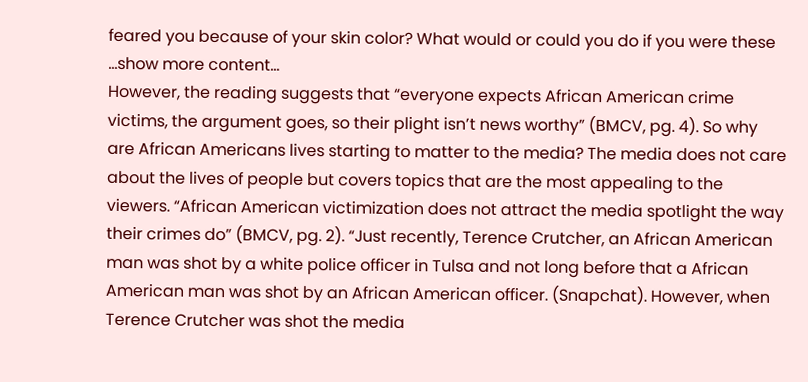feared you because of your skin color? What would or could you do if you were these
…show more content…
However, the reading suggests that “everyone expects African American crime victims, the argument goes, so their plight isn’t news worthy” (BMCV, pg. 4). So why are African Americans lives starting to matter to the media? The media does not care about the lives of people but covers topics that are the most appealing to the viewers. “African American victimization does not attract the media spotlight the way their crimes do” (BMCV, pg. 2). “Just recently, Terence Crutcher, an African American man was shot by a white police officer in Tulsa and not long before that a African American man was shot by an African American officer. (Snapchat). However, when Terence Crutcher was shot the media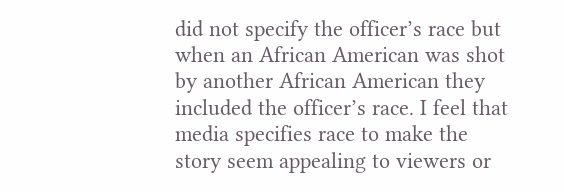did not specify the officer’s race but when an African American was shot by another African American they included the officer’s race. I feel that media specifies race to make the story seem appealing to viewers or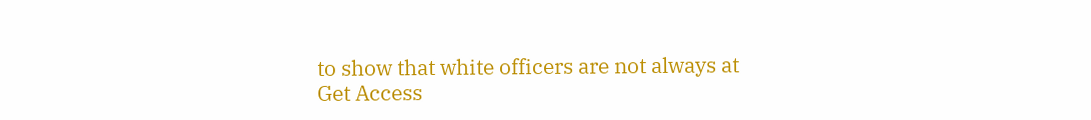to show that white officers are not always at
Get Access